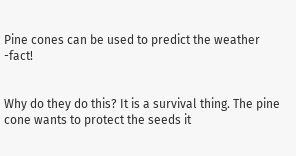Pine cones can be used to predict the weather -fact!


Why do they do this? It is a survival thing. The pine cone wants to protect the seeds it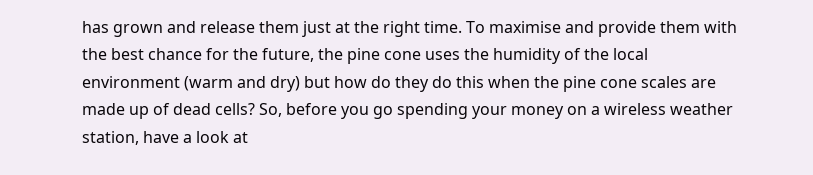has grown and release them just at the right time. To maximise and provide them with the best chance for the future, the pine cone uses the humidity of the local environment (warm and dry) but how do they do this when the pine cone scales are made up of dead cells? So, before you go spending your money on a wireless weather station, have a look at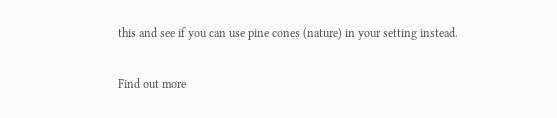this and see if you can use pine cones (nature) in your setting instead.

Find out more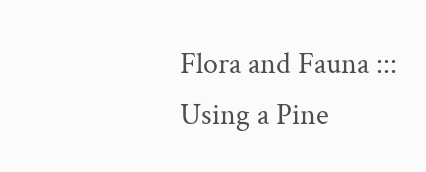Flora and Fauna ::: Using a Pine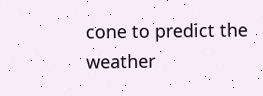cone to predict the weather